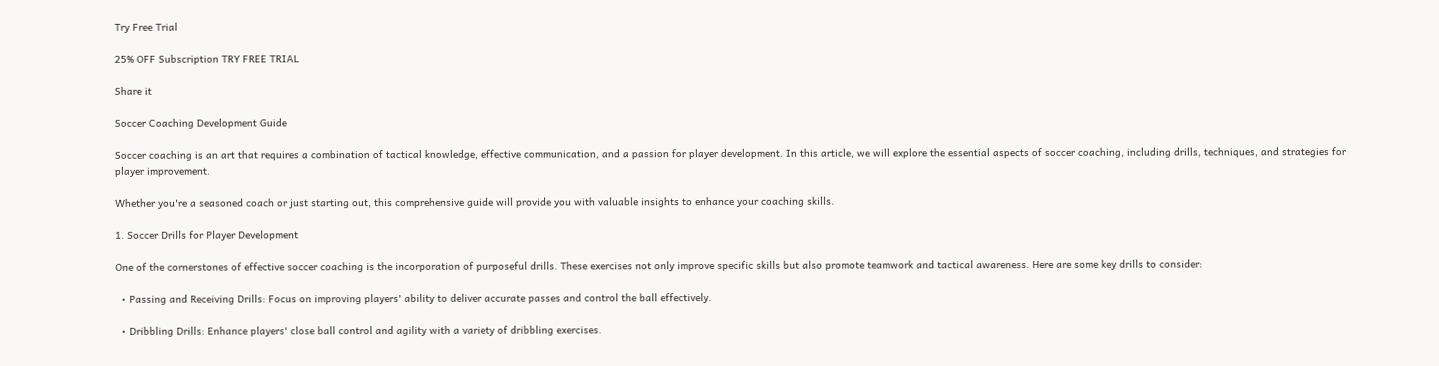Try Free Trial

25% OFF Subscription TRY FREE TRIAL

Share it

Soccer Coaching Development Guide

Soccer coaching is an art that requires a combination of tactical knowledge, effective communication, and a passion for player development. In this article, we will explore the essential aspects of soccer coaching, including drills, techniques, and strategies for player improvement.

Whether you're a seasoned coach or just starting out, this comprehensive guide will provide you with valuable insights to enhance your coaching skills.

1. Soccer Drills for Player Development

One of the cornerstones of effective soccer coaching is the incorporation of purposeful drills. These exercises not only improve specific skills but also promote teamwork and tactical awareness. Here are some key drills to consider:

  • Passing and Receiving Drills: Focus on improving players' ability to deliver accurate passes and control the ball effectively.

  • Dribbling Drills: Enhance players' close ball control and agility with a variety of dribbling exercises.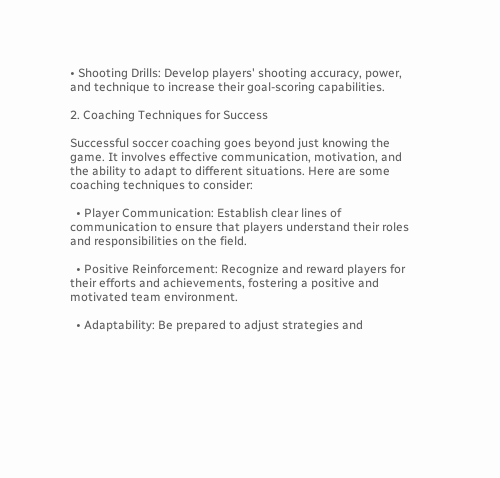• Shooting Drills: Develop players' shooting accuracy, power, and technique to increase their goal-scoring capabilities.

2. Coaching Techniques for Success

Successful soccer coaching goes beyond just knowing the game. It involves effective communication, motivation, and the ability to adapt to different situations. Here are some coaching techniques to consider:

  • Player Communication: Establish clear lines of communication to ensure that players understand their roles and responsibilities on the field.

  • Positive Reinforcement: Recognize and reward players for their efforts and achievements, fostering a positive and motivated team environment.

  • Adaptability: Be prepared to adjust strategies and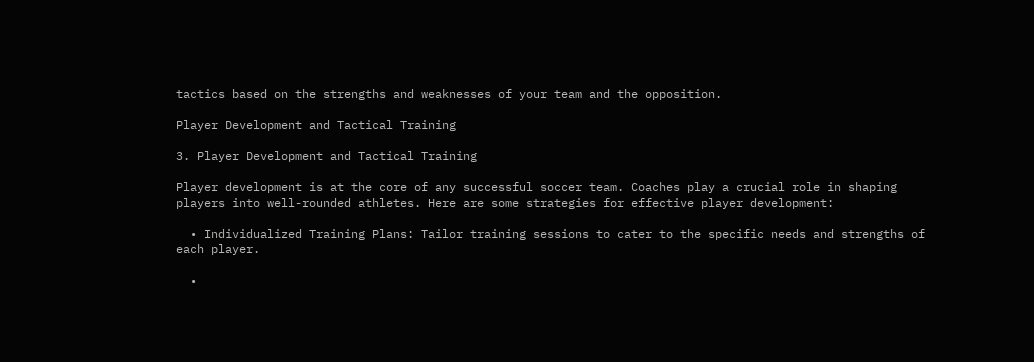tactics based on the strengths and weaknesses of your team and the opposition.

Player Development and Tactical Training

3. Player Development and Tactical Training

Player development is at the core of any successful soccer team. Coaches play a crucial role in shaping players into well-rounded athletes. Here are some strategies for effective player development:

  • Individualized Training Plans: Tailor training sessions to cater to the specific needs and strengths of each player.

  •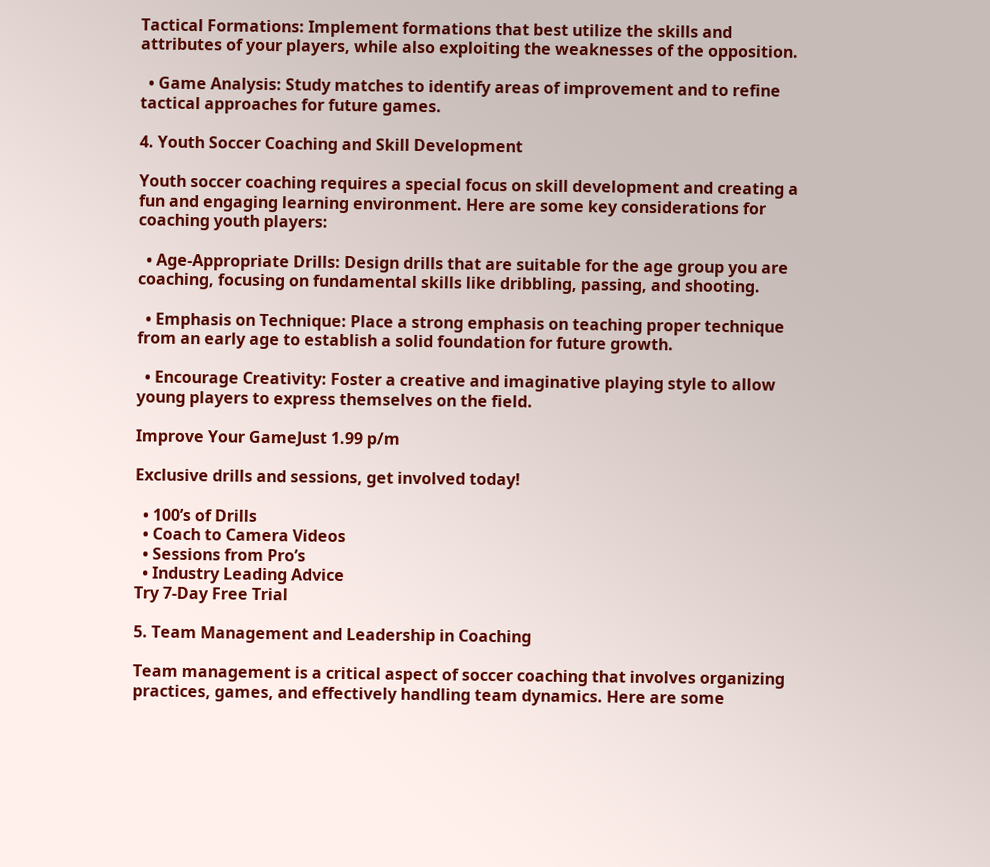Tactical Formations: Implement formations that best utilize the skills and attributes of your players, while also exploiting the weaknesses of the opposition.

  • Game Analysis: Study matches to identify areas of improvement and to refine tactical approaches for future games.

4. Youth Soccer Coaching and Skill Development

Youth soccer coaching requires a special focus on skill development and creating a fun and engaging learning environment. Here are some key considerations for coaching youth players:

  • Age-Appropriate Drills: Design drills that are suitable for the age group you are coaching, focusing on fundamental skills like dribbling, passing, and shooting.

  • Emphasis on Technique: Place a strong emphasis on teaching proper technique from an early age to establish a solid foundation for future growth.

  • Encourage Creativity: Foster a creative and imaginative playing style to allow young players to express themselves on the field.

Improve Your GameJust 1.99 p/m

Exclusive drills and sessions, get involved today!

  • 100’s of Drills
  • Coach to Camera Videos
  • Sessions from Pro’s
  • Industry Leading Advice
Try 7-Day Free Trial

5. Team Management and Leadership in Coaching

Team management is a critical aspect of soccer coaching that involves organizing practices, games, and effectively handling team dynamics. Here are some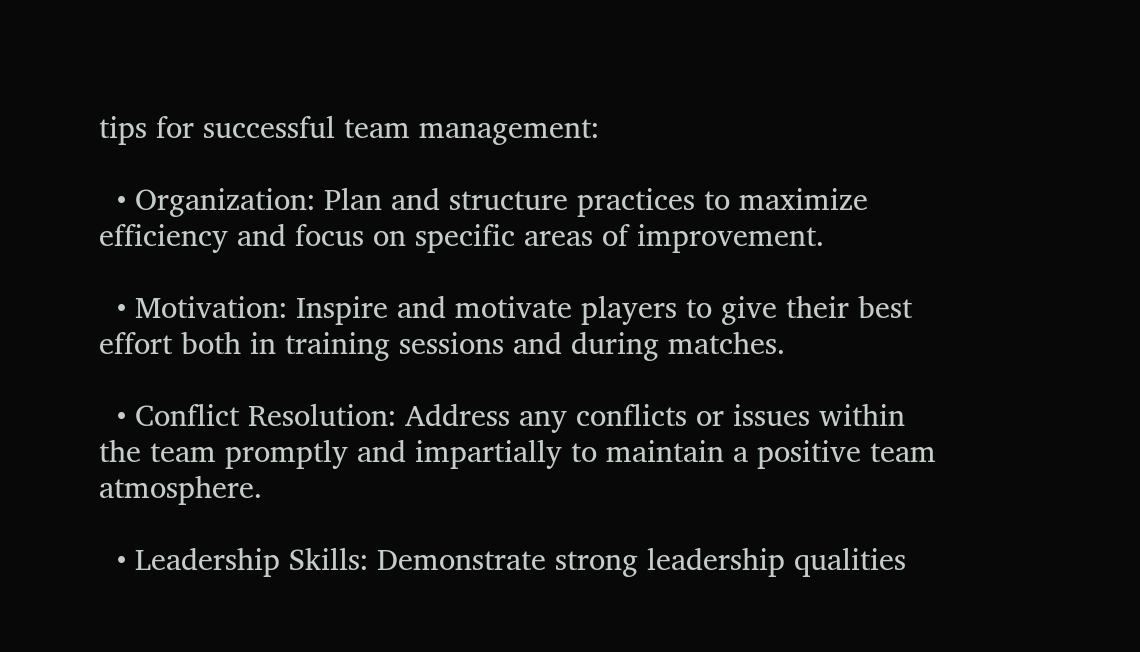tips for successful team management:

  • Organization: Plan and structure practices to maximize efficiency and focus on specific areas of improvement.

  • Motivation: Inspire and motivate players to give their best effort both in training sessions and during matches.

  • Conflict Resolution: Address any conflicts or issues within the team promptly and impartially to maintain a positive team atmosphere.

  • Leadership Skills: Demonstrate strong leadership qualities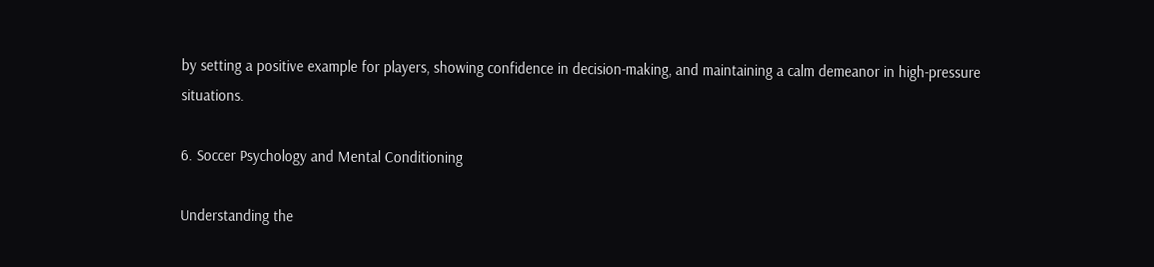by setting a positive example for players, showing confidence in decision-making, and maintaining a calm demeanor in high-pressure situations.

6. Soccer Psychology and Mental Conditioning

Understanding the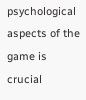psychological aspects of the game is crucial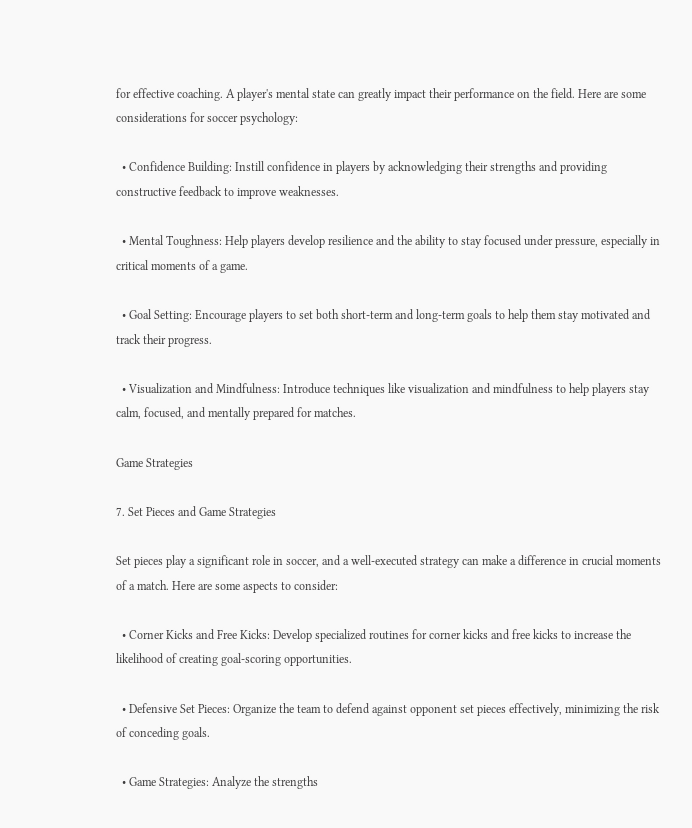for effective coaching. A player's mental state can greatly impact their performance on the field. Here are some considerations for soccer psychology:

  • Confidence Building: Instill confidence in players by acknowledging their strengths and providing constructive feedback to improve weaknesses.

  • Mental Toughness: Help players develop resilience and the ability to stay focused under pressure, especially in critical moments of a game.

  • Goal Setting: Encourage players to set both short-term and long-term goals to help them stay motivated and track their progress.

  • Visualization and Mindfulness: Introduce techniques like visualization and mindfulness to help players stay calm, focused, and mentally prepared for matches.

Game Strategies

7. Set Pieces and Game Strategies

Set pieces play a significant role in soccer, and a well-executed strategy can make a difference in crucial moments of a match. Here are some aspects to consider:

  • Corner Kicks and Free Kicks: Develop specialized routines for corner kicks and free kicks to increase the likelihood of creating goal-scoring opportunities.

  • Defensive Set Pieces: Organize the team to defend against opponent set pieces effectively, minimizing the risk of conceding goals.

  • Game Strategies: Analyze the strengths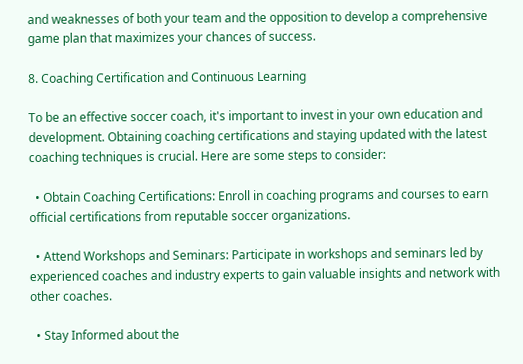and weaknesses of both your team and the opposition to develop a comprehensive game plan that maximizes your chances of success.

8. Coaching Certification and Continuous Learning

To be an effective soccer coach, it's important to invest in your own education and development. Obtaining coaching certifications and staying updated with the latest coaching techniques is crucial. Here are some steps to consider:

  • Obtain Coaching Certifications: Enroll in coaching programs and courses to earn official certifications from reputable soccer organizations.

  • Attend Workshops and Seminars: Participate in workshops and seminars led by experienced coaches and industry experts to gain valuable insights and network with other coaches.

  • Stay Informed about the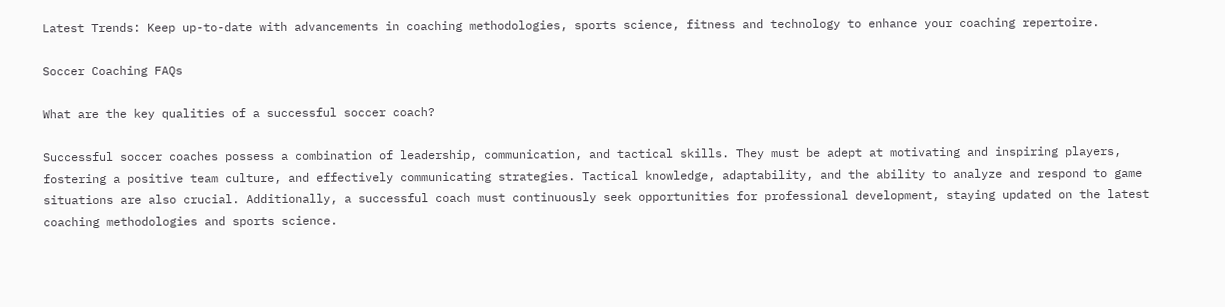Latest Trends: Keep up-to-date with advancements in coaching methodologies, sports science, fitness and technology to enhance your coaching repertoire.

Soccer Coaching FAQs

What are the key qualities of a successful soccer coach?

Successful soccer coaches possess a combination of leadership, communication, and tactical skills. They must be adept at motivating and inspiring players, fostering a positive team culture, and effectively communicating strategies. Tactical knowledge, adaptability, and the ability to analyze and respond to game situations are also crucial. Additionally, a successful coach must continuously seek opportunities for professional development, staying updated on the latest coaching methodologies and sports science.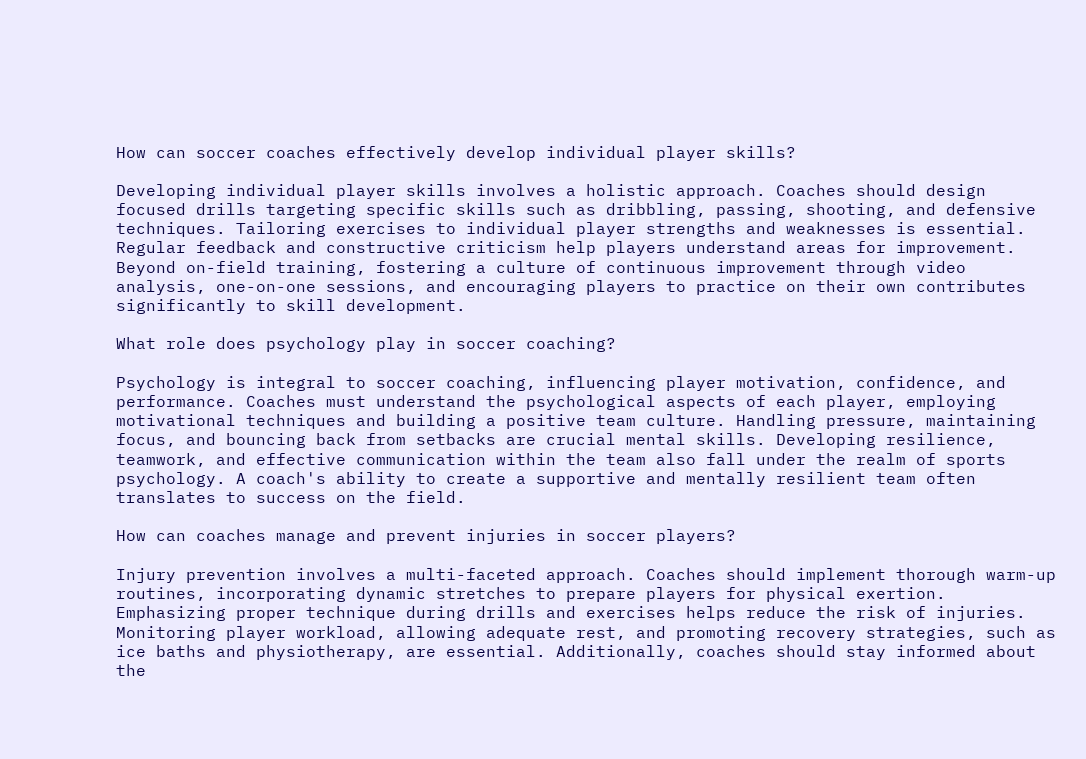How can soccer coaches effectively develop individual player skills?

Developing individual player skills involves a holistic approach. Coaches should design focused drills targeting specific skills such as dribbling, passing, shooting, and defensive techniques. Tailoring exercises to individual player strengths and weaknesses is essential. Regular feedback and constructive criticism help players understand areas for improvement. Beyond on-field training, fostering a culture of continuous improvement through video analysis, one-on-one sessions, and encouraging players to practice on their own contributes significantly to skill development.

What role does psychology play in soccer coaching?

Psychology is integral to soccer coaching, influencing player motivation, confidence, and performance. Coaches must understand the psychological aspects of each player, employing motivational techniques and building a positive team culture. Handling pressure, maintaining focus, and bouncing back from setbacks are crucial mental skills. Developing resilience, teamwork, and effective communication within the team also fall under the realm of sports psychology. A coach's ability to create a supportive and mentally resilient team often translates to success on the field.

How can coaches manage and prevent injuries in soccer players?

Injury prevention involves a multi-faceted approach. Coaches should implement thorough warm-up routines, incorporating dynamic stretches to prepare players for physical exertion. Emphasizing proper technique during drills and exercises helps reduce the risk of injuries. Monitoring player workload, allowing adequate rest, and promoting recovery strategies, such as ice baths and physiotherapy, are essential. Additionally, coaches should stay informed about the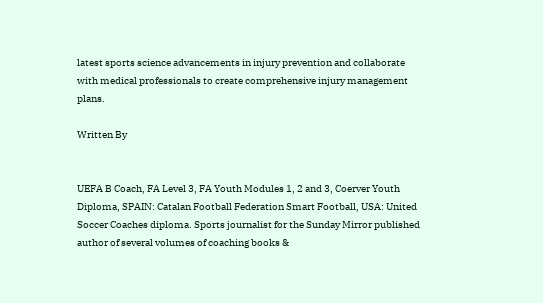latest sports science advancements in injury prevention and collaborate with medical professionals to create comprehensive injury management plans.

Written By


UEFA B Coach, FA Level 3, FA Youth Modules 1, 2 and 3, Coerver Youth Diploma, SPAIN: Catalan Football Federation Smart Football, USA: United Soccer Coaches diploma. Sports journalist for the Sunday Mirror published author of several volumes of coaching books &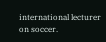international lecturer on soccer.